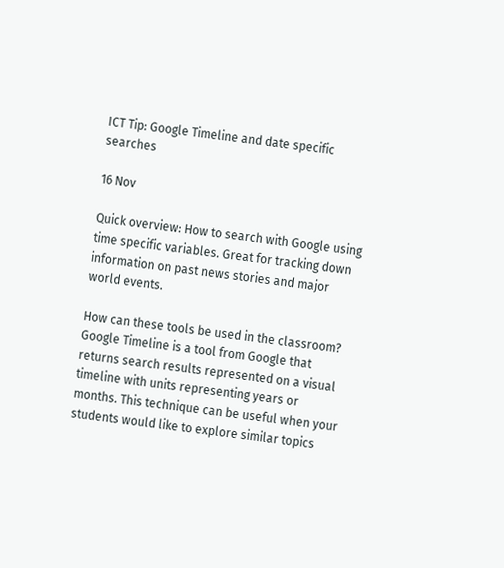ICT Tip: Google Timeline and date specific searches

16 Nov

Quick overview: How to search with Google using time specific variables. Great for tracking down information on past news stories and major world events.

How can these tools be used in the classroom? Google Timeline is a tool from Google that returns search results represented on a visual timeline with units representing years or months. This technique can be useful when your students would like to explore similar topics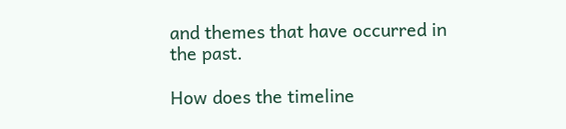and themes that have occurred in the past.

How does the timeline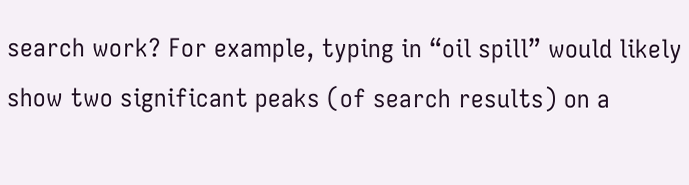search work? For example, typing in “oil spill” would likely show two significant peaks (of search results) on a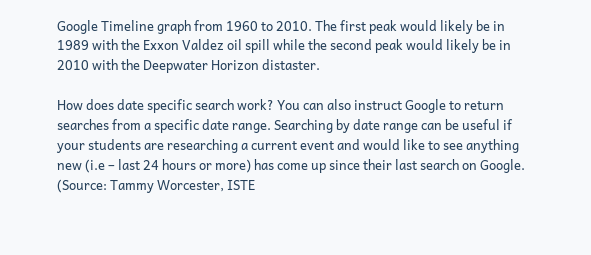Google Timeline graph from 1960 to 2010. The first peak would likely be in 1989 with the Exxon Valdez oil spill while the second peak would likely be in 2010 with the Deepwater Horizon distaster.

How does date specific search work? You can also instruct Google to return searches from a specific date range. Searching by date range can be useful if your students are researching a current event and would like to see anything new (i.e – last 24 hours or more) has come up since their last search on Google. (Source: Tammy Worcester, ISTE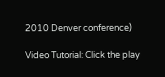2010 Denver conference)

Video Tutorial: Click the play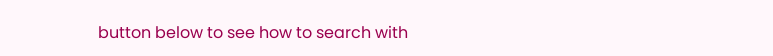button below to see how to search with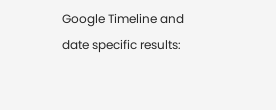Google Timeline and date specific results: